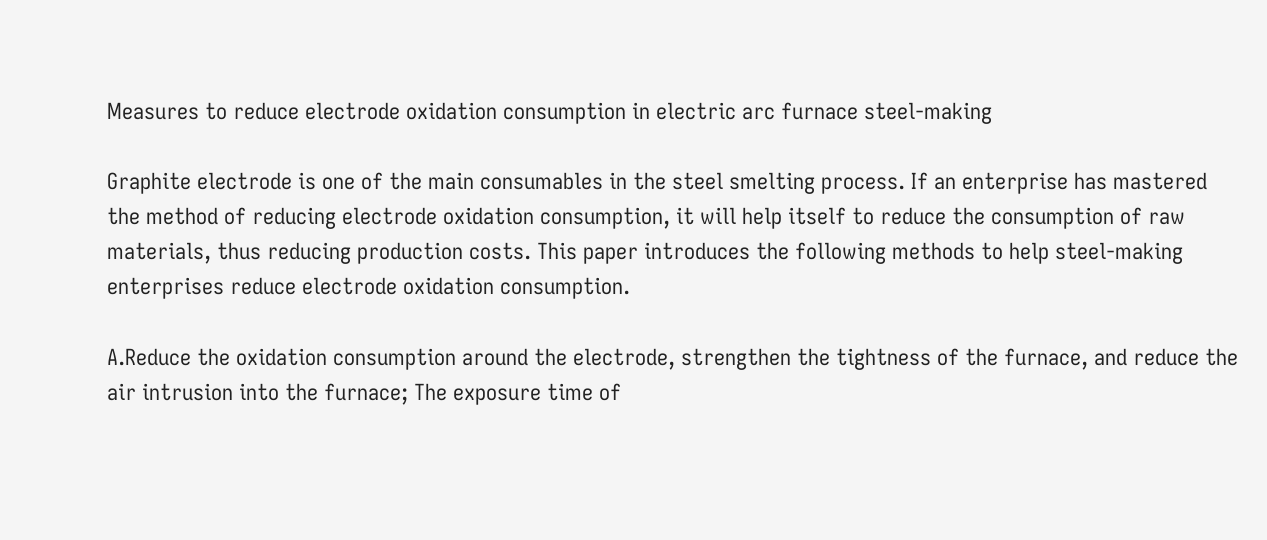Measures to reduce electrode oxidation consumption in electric arc furnace steel-making

Graphite electrode is one of the main consumables in the steel smelting process. If an enterprise has mastered the method of reducing electrode oxidation consumption, it will help itself to reduce the consumption of raw materials, thus reducing production costs. This paper introduces the following methods to help steel-making enterprises reduce electrode oxidation consumption.

A.Reduce the oxidation consumption around the electrode, strengthen the tightness of the furnace, and reduce the air intrusion into the furnace; The exposure time of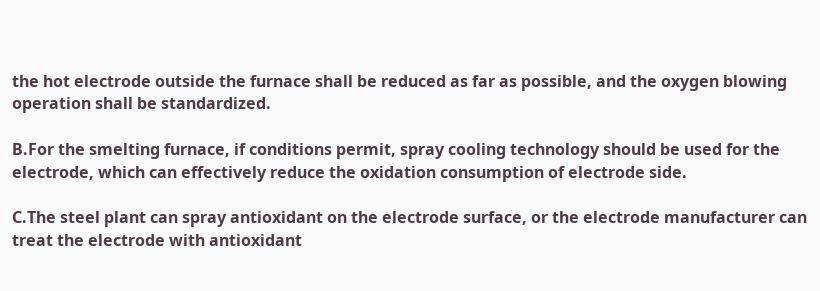the hot electrode outside the furnace shall be reduced as far as possible, and the oxygen blowing operation shall be standardized.

B.For the smelting furnace, if conditions permit, spray cooling technology should be used for the electrode, which can effectively reduce the oxidation consumption of electrode side.

C.The steel plant can spray antioxidant on the electrode surface, or the electrode manufacturer can treat the electrode with antioxidant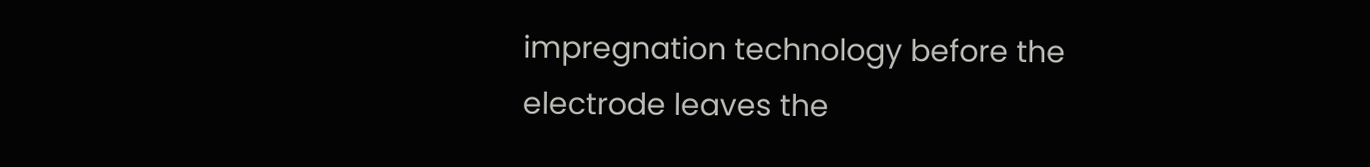impregnation technology before the electrode leaves the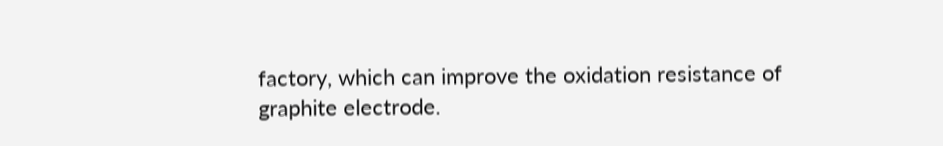factory, which can improve the oxidation resistance of graphite electrode.